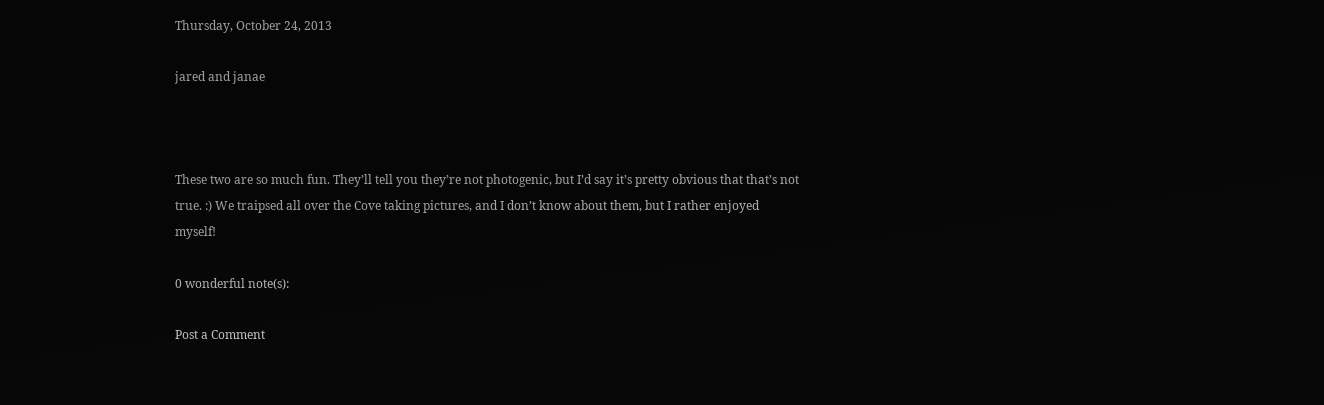Thursday, October 24, 2013

jared and janae



These two are so much fun. They’ll tell you they’re not photogenic, but I’d say it’s pretty obvious that that’s not true. :) We traipsed all over the Cove taking pictures, and I don’t know about them, but I rather enjoyed myself!

0 wonderful note(s):

Post a Comment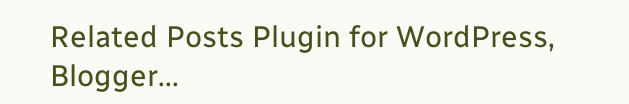Related Posts Plugin for WordPress, Blogger...